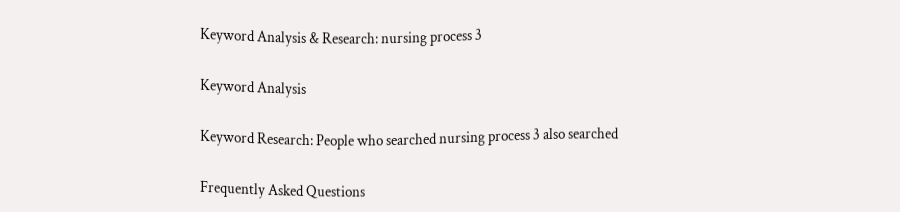Keyword Analysis & Research: nursing process 3

Keyword Analysis

Keyword Research: People who searched nursing process 3 also searched

Frequently Asked Questions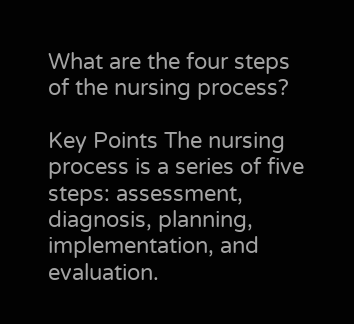What are the four steps of the nursing process?

Key Points The nursing process is a series of five steps: assessment, diagnosis, planning, implementation, and evaluation.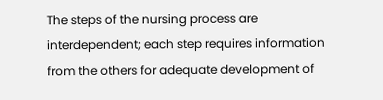The steps of the nursing process are interdependent; each step requires information from the others for adequate development of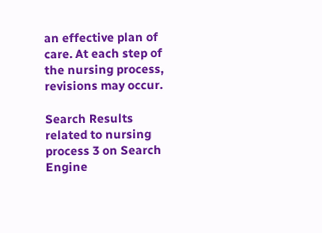an effective plan of care. At each step of the nursing process, revisions may occur.

Search Results related to nursing process 3 on Search Engine